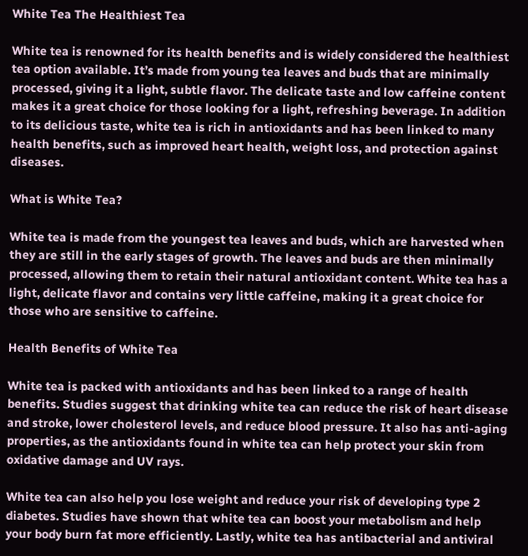White Tea The Healthiest Tea

White tea is renowned for its health benefits and is widely considered the healthiest tea option available. It’s made from young tea leaves and buds that are minimally processed, giving it a light, subtle flavor. The delicate taste and low caffeine content makes it a great choice for those looking for a light, refreshing beverage. In addition to its delicious taste, white tea is rich in antioxidants and has been linked to many health benefits, such as improved heart health, weight loss, and protection against diseases.

What is White Tea?

White tea is made from the youngest tea leaves and buds, which are harvested when they are still in the early stages of growth. The leaves and buds are then minimally processed, allowing them to retain their natural antioxidant content. White tea has a light, delicate flavor and contains very little caffeine, making it a great choice for those who are sensitive to caffeine.

Health Benefits of White Tea

White tea is packed with antioxidants and has been linked to a range of health benefits. Studies suggest that drinking white tea can reduce the risk of heart disease and stroke, lower cholesterol levels, and reduce blood pressure. It also has anti-aging properties, as the antioxidants found in white tea can help protect your skin from oxidative damage and UV rays.

White tea can also help you lose weight and reduce your risk of developing type 2 diabetes. Studies have shown that white tea can boost your metabolism and help your body burn fat more efficiently. Lastly, white tea has antibacterial and antiviral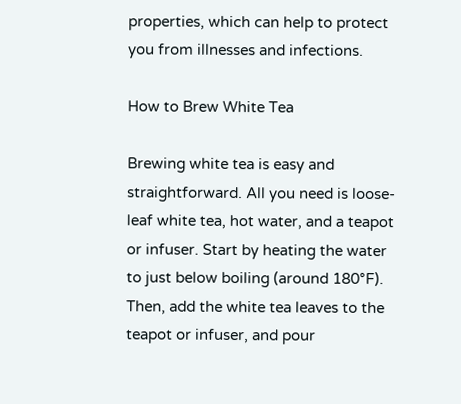properties, which can help to protect you from illnesses and infections.

How to Brew White Tea

Brewing white tea is easy and straightforward. All you need is loose-leaf white tea, hot water, and a teapot or infuser. Start by heating the water to just below boiling (around 180°F). Then, add the white tea leaves to the teapot or infuser, and pour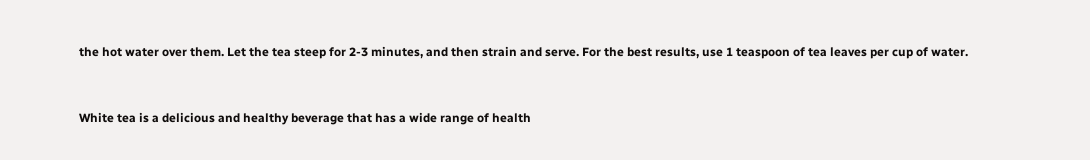the hot water over them. Let the tea steep for 2-3 minutes, and then strain and serve. For the best results, use 1 teaspoon of tea leaves per cup of water.


White tea is a delicious and healthy beverage that has a wide range of health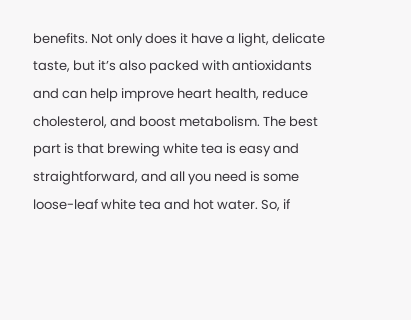benefits. Not only does it have a light, delicate taste, but it’s also packed with antioxidants and can help improve heart health, reduce cholesterol, and boost metabolism. The best part is that brewing white tea is easy and straightforward, and all you need is some loose-leaf white tea and hot water. So, if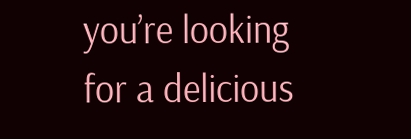you’re looking for a delicious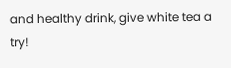and healthy drink, give white tea a try!